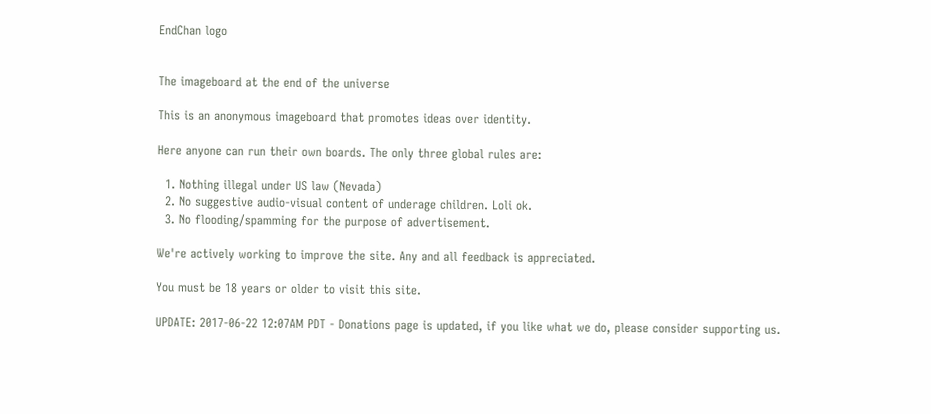EndChan logo


The imageboard at the end of the universe

This is an anonymous imageboard that promotes ideas over identity.

Here anyone can run their own boards. The only three global rules are:

  1. Nothing illegal under US law (Nevada)
  2. No suggestive audio-visual content of underage children. Loli ok.
  3. No flooding/spamming for the purpose of advertisement.

We're actively working to improve the site. Any and all feedback is appreciated.

You must be 18 years or older to visit this site.

UPDATE: 2017-06-22 12:07AM PDT - Donations page is updated, if you like what we do, please consider supporting us.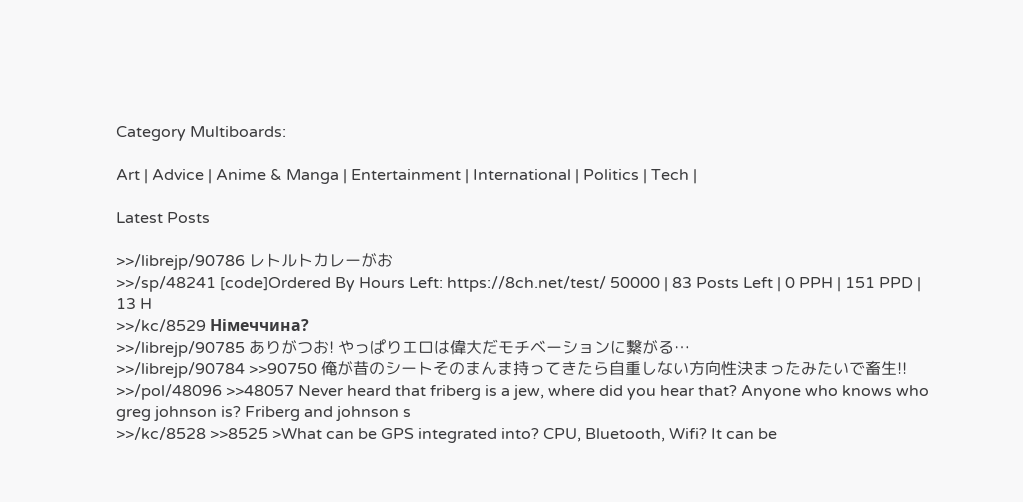Category Multiboards:

Art | Advice | Anime & Manga | Entertainment | International | Politics | Tech |

Latest Posts

>>/librejp/90786 レトルトカレーがお
>>/sp/48241 [code]Ordered By Hours Left: https://8ch.net/test/ 50000 | 83 Posts Left | 0 PPH | 151 PPD | 13 H
>>/kc/8529 Нiмеччина?
>>/librejp/90785 ありがつお! やっぱりエロは偉大だモチベーションに繋がる…
>>/librejp/90784 >>90750 俺が昔のシートそのまんま持ってきたら自重しない方向性決まったみたいで畜生!!
>>/pol/48096 >>48057 Never heard that friberg is a jew, where did you hear that? Anyone who knows who greg johnson is? Friberg and johnson s
>>/kc/8528 >>8525 >What can be GPS integrated into? CPU, Bluetooth, Wifi? It can be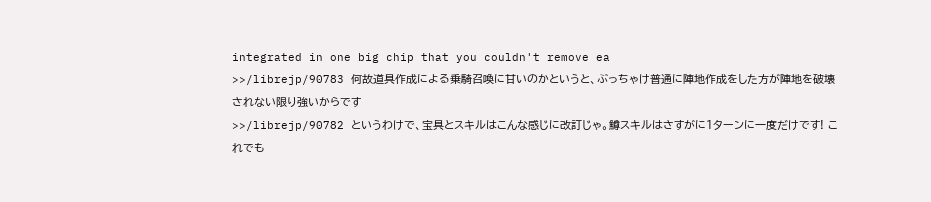integrated in one big chip that you couldn't remove ea
>>/librejp/90783 何故道具作成による乗騎召喚に甘いのかというと、ぶっちゃけ普通に陣地作成をした方が陣地を破壊されない限り強いからです
>>/librejp/90782 というわけで、宝具とスキルはこんな感じに改訂じゃ。鱒スキルはさすがに1ターンに一度だけです! これでも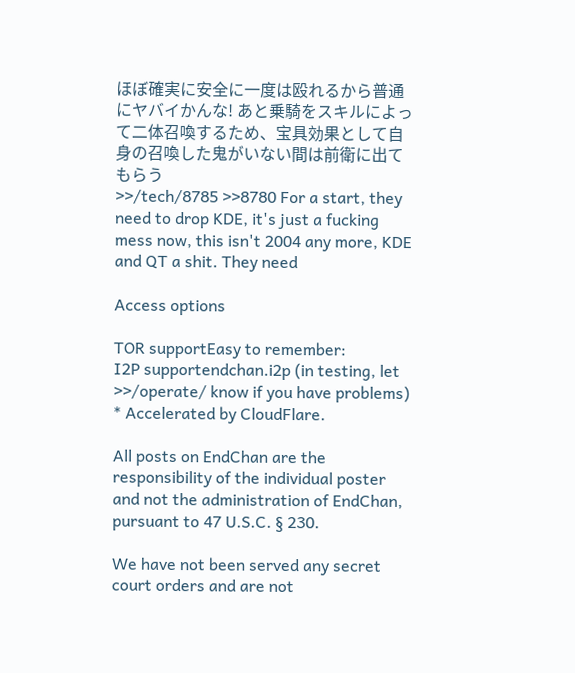ほぼ確実に安全に一度は殴れるから普通にヤバイかんな! あと乗騎をスキルによって二体召喚するため、宝具効果として自身の召喚した鬼がいない間は前衛に出てもらう
>>/tech/8785 >>8780 For a start, they need to drop KDE, it's just a fucking mess now, this isn't 2004 any more, KDE and QT a shit. They need

Access options

TOR supportEasy to remember:
I2P supportendchan.i2p (in testing, let >>/operate/ know if you have problems)
* Accelerated by CloudFlare.

All posts on EndChan are the responsibility of the individual poster and not the administration of EndChan, pursuant to 47 U.S.C. § 230.

We have not been served any secret court orders and are not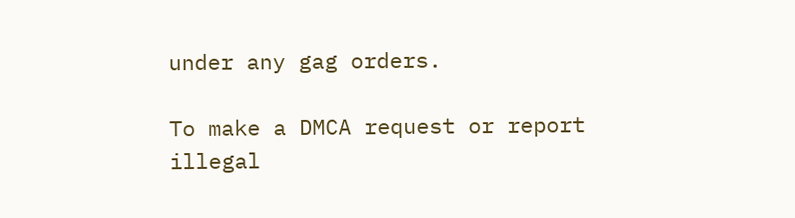under any gag orders.

To make a DMCA request or report illegal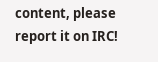content, please report it on IRC!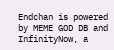Endchan is powered by MEME GOD DB and InfinityNow, a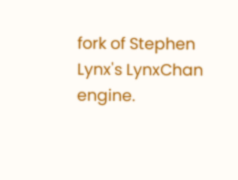fork of Stephen Lynx's LynxChan engine.